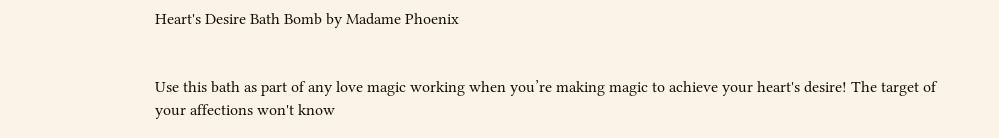Heart's Desire Bath Bomb by Madame Phoenix


Use this bath as part of any love magic working when you’re making magic to achieve your heart's desire! The target of your affections won't know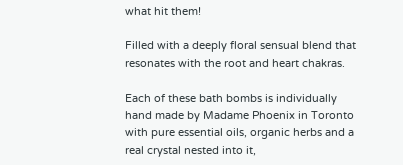what hit them!

Filled with a deeply floral sensual blend that resonates with the root and heart chakras.

Each of these bath bombs is individually hand made by Madame Phoenix in Toronto with pure essential oils, organic herbs and a real crystal nested into it,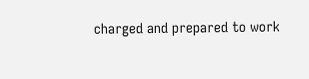charged and prepared to work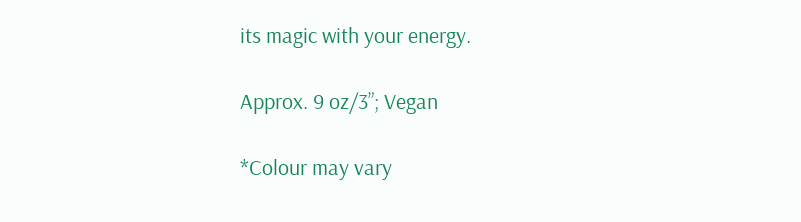its magic with your energy.

Approx. 9 oz/3”; Vegan

*Colour may vary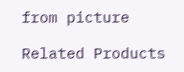from picture

Related Products